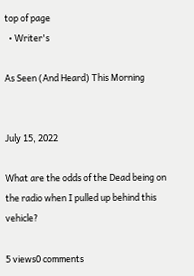top of page
  • Writer's

As Seen (And Heard) This Morning


July 15, 2022

What are the odds of the Dead being on the radio when I pulled up behind this vehicle?

5 views0 comments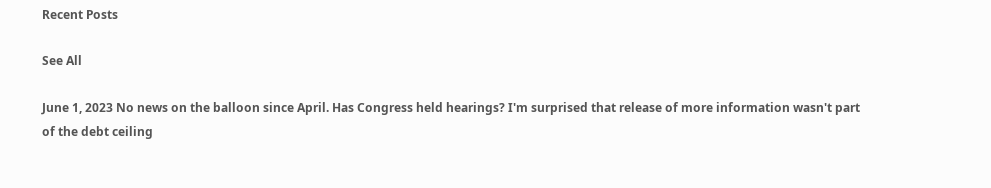Recent Posts

See All

June 1, 2023 No news on the balloon since April. Has Congress held hearings? I'm surprised that release of more information wasn't part of the debt ceiling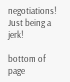negotiations! Just being a jerk!

bottom of page